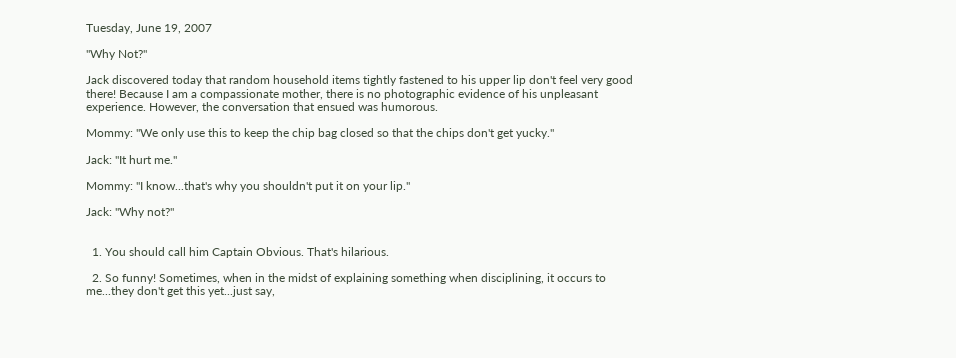Tuesday, June 19, 2007

"Why Not?"

Jack discovered today that random household items tightly fastened to his upper lip don't feel very good there! Because I am a compassionate mother, there is no photographic evidence of his unpleasant experience. However, the conversation that ensued was humorous.

Mommy: "We only use this to keep the chip bag closed so that the chips don't get yucky."

Jack: "It hurt me."

Mommy: "I know...that's why you shouldn't put it on your lip."

Jack: "Why not?"


  1. You should call him Captain Obvious. That's hilarious.

  2. So funny! Sometimes, when in the midst of explaining something when disciplining, it occurs to me...they don't get this yet...just say,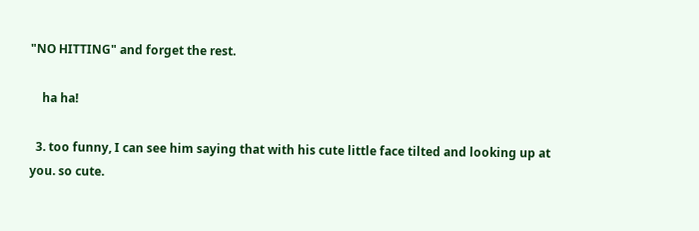"NO HITTING" and forget the rest.

    ha ha!

  3. too funny, I can see him saying that with his cute little face tilted and looking up at you. so cute.